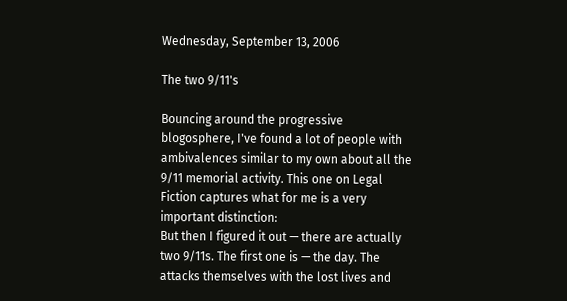Wednesday, September 13, 2006

The two 9/11's

Bouncing around the progressive blogosphere, I've found a lot of people with ambivalences similar to my own about all the 9/11 memorial activity. This one on Legal Fiction captures what for me is a very important distinction:
But then I figured it out — there are actually two 9/11s. The first one is — the day. The attacks themselves with the lost lives and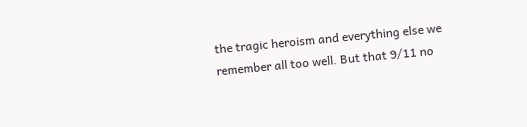the tragic heroism and everything else we remember all too well. But that 9/11 no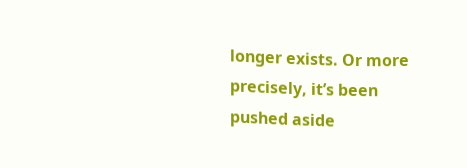longer exists. Or more precisely, it’s been pushed aside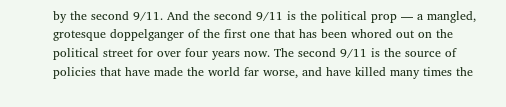by the second 9/11. And the second 9/11 is the political prop — a mangled, grotesque doppelganger of the first one that has been whored out on the political street for over four years now. The second 9/11 is the source of policies that have made the world far worse, and have killed many times the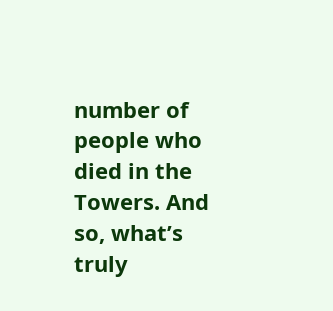number of people who died in the Towers. And so, what’s truly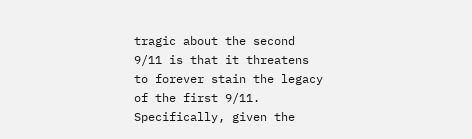tragic about the second 9/11 is that it threatens to forever stain the legacy of the first 9/11. Specifically, given the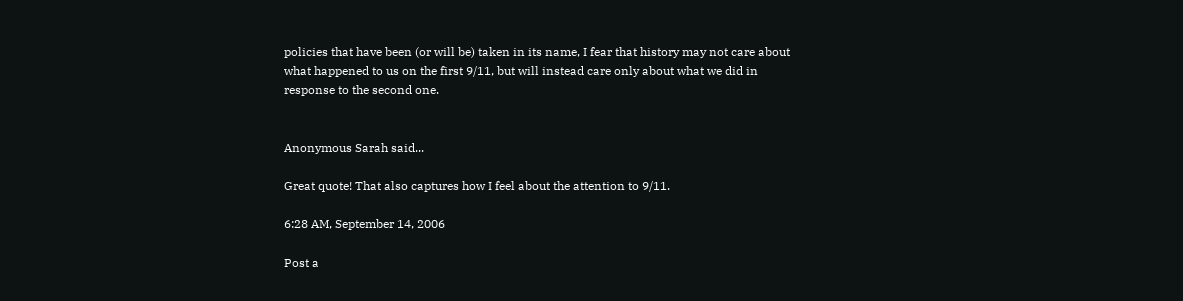policies that have been (or will be) taken in its name, I fear that history may not care about what happened to us on the first 9/11, but will instead care only about what we did in response to the second one.


Anonymous Sarah said...

Great quote! That also captures how I feel about the attention to 9/11.

6:28 AM, September 14, 2006

Post a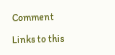Comment

Links to this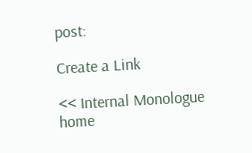post:

Create a Link

<< Internal Monologue home